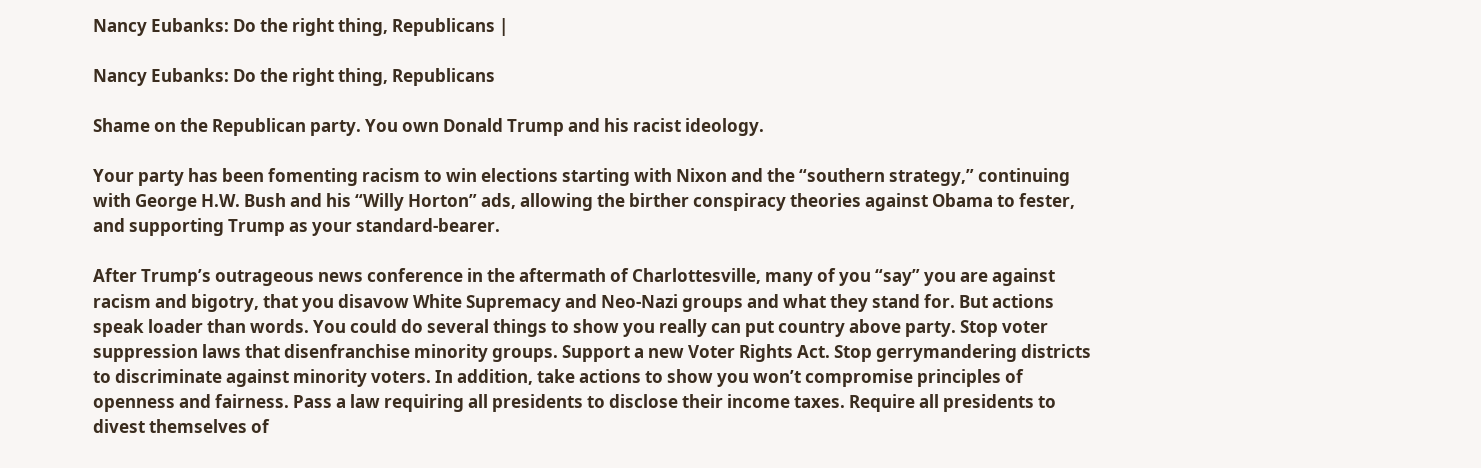Nancy Eubanks: Do the right thing, Republicans |

Nancy Eubanks: Do the right thing, Republicans

Shame on the Republican party. You own Donald Trump and his racist ideology.

Your party has been fomenting racism to win elections starting with Nixon and the “southern strategy,” continuing with George H.W. Bush and his “Willy Horton” ads, allowing the birther conspiracy theories against Obama to fester, and supporting Trump as your standard-bearer.

After Trump’s outrageous news conference in the aftermath of Charlottesville, many of you “say” you are against racism and bigotry, that you disavow White Supremacy and Neo-Nazi groups and what they stand for. But actions speak loader than words. You could do several things to show you really can put country above party. Stop voter suppression laws that disenfranchise minority groups. Support a new Voter Rights Act. Stop gerrymandering districts to discriminate against minority voters. In addition, take actions to show you won’t compromise principles of openness and fairness. Pass a law requiring all presidents to disclose their income taxes. Require all presidents to divest themselves of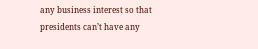any business interest so that presidents can’t have any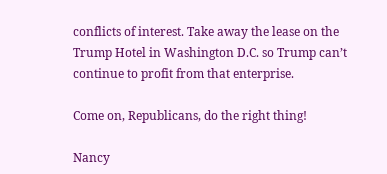conflicts of interest. Take away the lease on the Trump Hotel in Washington D.C. so Trump can’t continue to profit from that enterprise.

Come on, Republicans, do the right thing!

Nancy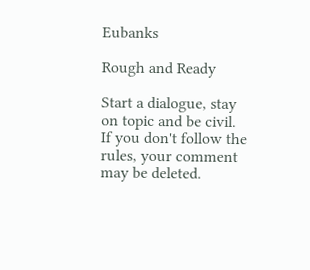Eubanks

Rough and Ready

Start a dialogue, stay on topic and be civil.
If you don't follow the rules, your comment may be deleted.